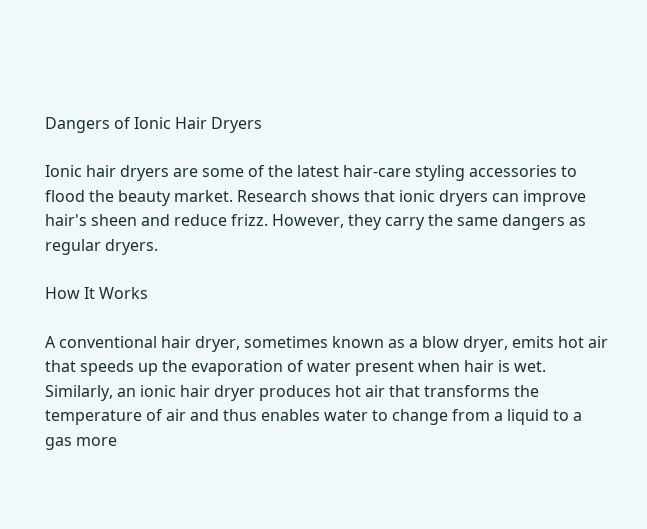Dangers of Ionic Hair Dryers

Ionic hair dryers are some of the latest hair-care styling accessories to flood the beauty market. Research shows that ionic dryers can improve hair's sheen and reduce frizz. However, they carry the same dangers as regular dryers.

How It Works

A conventional hair dryer, sometimes known as a blow dryer, emits hot air that speeds up the evaporation of water present when hair is wet. Similarly, an ionic hair dryer produces hot air that transforms the temperature of air and thus enables water to change from a liquid to a gas more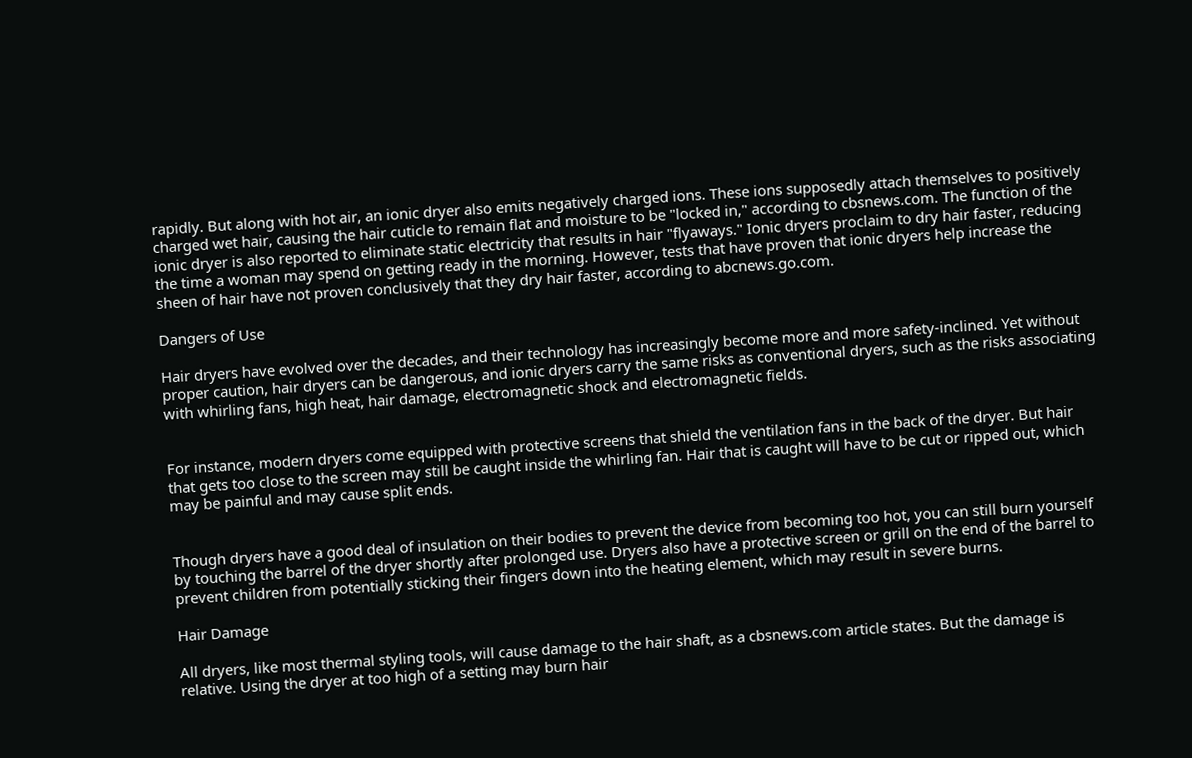rapidly. But along with hot air, an ionic dryer also emits negatively charged ions. These ions supposedly attach themselves to positively charged wet hair, causing the hair cuticle to remain flat and moisture to be "locked in," according to cbsnews.com. The function of the ionic dryer is also reported to eliminate static electricity that results in hair "flyaways." Ionic dryers proclaim to dry hair faster, reducing the time a woman may spend on getting ready in the morning. However, tests that have proven that ionic dryers help increase the sheen of hair have not proven conclusively that they dry hair faster, according to abcnews.go.com.

Dangers of Use

Hair dryers have evolved over the decades, and their technology has increasingly become more and more safety-inclined. Yet without proper caution, hair dryers can be dangerous, and ionic dryers carry the same risks as conventional dryers, such as the risks associating with whirling fans, high heat, hair damage, electromagnetic shock and electromagnetic fields.


For instance, modern dryers come equipped with protective screens that shield the ventilation fans in the back of the dryer. But hair that gets too close to the screen may still be caught inside the whirling fan. Hair that is caught will have to be cut or ripped out, which may be painful and may cause split ends.


Though dryers have a good deal of insulation on their bodies to prevent the device from becoming too hot, you can still burn yourself by touching the barrel of the dryer shortly after prolonged use. Dryers also have a protective screen or grill on the end of the barrel to prevent children from potentially sticking their fingers down into the heating element, which may result in severe burns.

Hair Damage

All dryers, like most thermal styling tools, will cause damage to the hair shaft, as a cbsnews.com article states. But the damage is relative. Using the dryer at too high of a setting may burn hair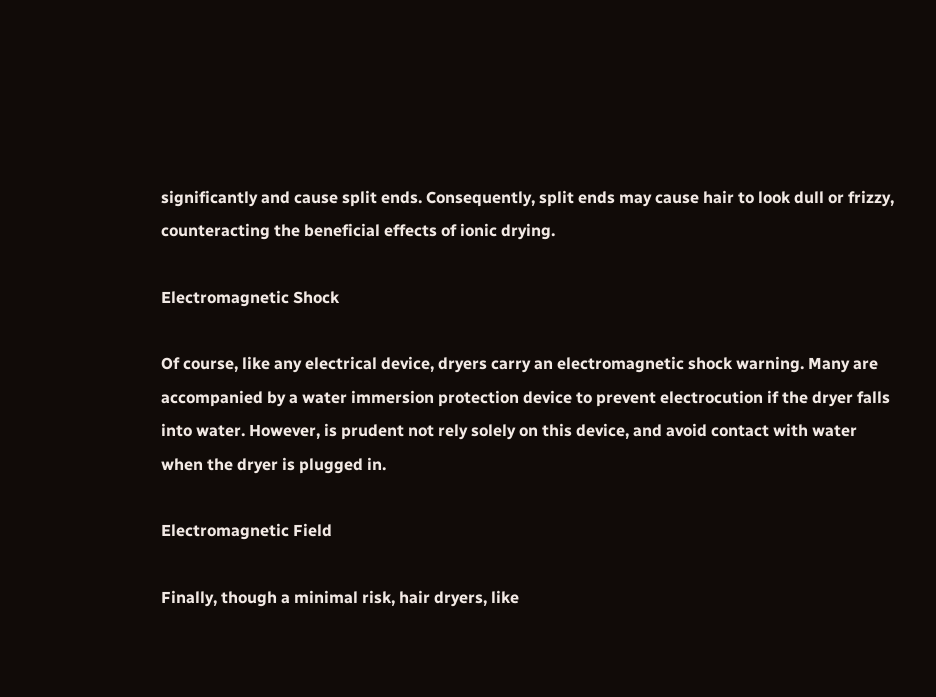significantly and cause split ends. Consequently, split ends may cause hair to look dull or frizzy, counteracting the beneficial effects of ionic drying.

Electromagnetic Shock

Of course, like any electrical device, dryers carry an electromagnetic shock warning. Many are accompanied by a water immersion protection device to prevent electrocution if the dryer falls into water. However, is prudent not rely solely on this device, and avoid contact with water when the dryer is plugged in.

Electromagnetic Field

Finally, though a minimal risk, hair dryers, like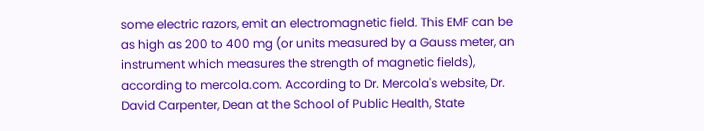some electric razors, emit an electromagnetic field. This EMF can be as high as 200 to 400 mg (or units measured by a Gauss meter, an instrument which measures the strength of magnetic fields), according to mercola.com. According to Dr. Mercola's website, Dr. David Carpenter, Dean at the School of Public Health, State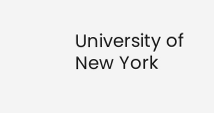University of New York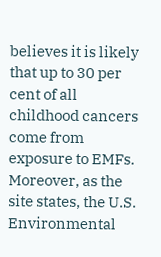believes it is likely that up to 30 per cent of all childhood cancers come from exposure to EMFs. Moreover, as the site states, the U.S. Environmental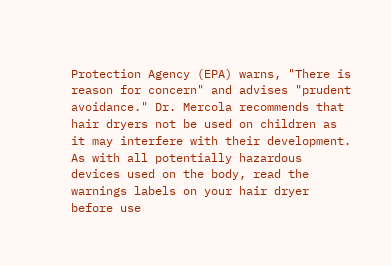Protection Agency (EPA) warns, "There is reason for concern" and advises "prudent avoidance." Dr. Mercola recommends that hair dryers not be used on children as it may interfere with their development. As with all potentially hazardous devices used on the body, read the warnings labels on your hair dryer before use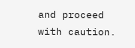and proceed with caution.